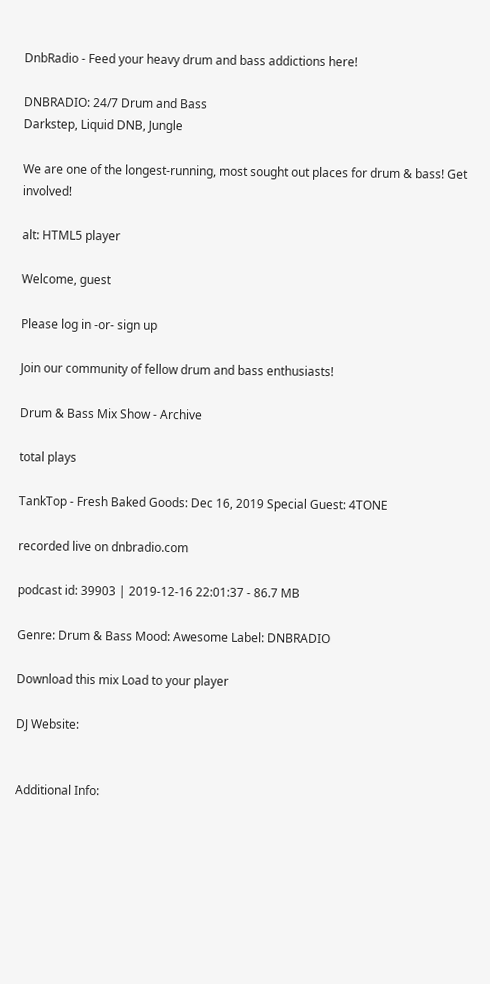DnbRadio - Feed your heavy drum and bass addictions here!

DNBRADIO: 24/7 Drum and Bass
Darkstep, Liquid DNB, Jungle

We are one of the longest-running, most sought out places for drum & bass! Get involved!

alt: HTML5 player

Welcome, guest

Please log in -or- sign up

Join our community of fellow drum and bass enthusiasts!

Drum & Bass Mix Show - Archive

total plays

TankTop - Fresh Baked Goods: Dec 16, 2019 Special Guest: 4TONE

recorded live on dnbradio.com

podcast id: 39903 | 2019-12-16 22:01:37 - 86.7 MB

Genre: Drum & Bass Mood: Awesome Label: DNBRADIO

Download this mix Load to your player

DJ Website:


Additional Info: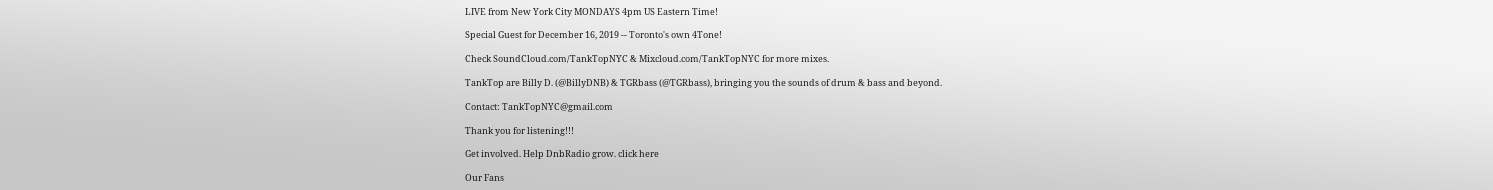LIVE from New York City MONDAYS 4pm US Eastern Time!

Special Guest for December 16, 2019 -- Toronto's own 4Tone!

Check SoundCloud.com/TankTopNYC & Mixcloud.com/TankTopNYC for more mixes.

TankTop are Billy D. (@BillyDNB) & TGRbass (@TGRbass), bringing you the sounds of drum & bass and beyond.

Contact: TankTopNYC@gmail.com

Thank you for listening!!!

Get involved. Help DnbRadio grow. click here

Our Fans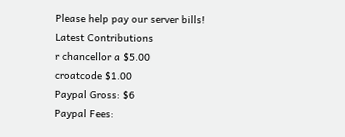Please help pay our server bills!
Latest Contributions
r chancellor a $5.00
croatcode $1.00
Paypal Gross: $6
Paypal Fees: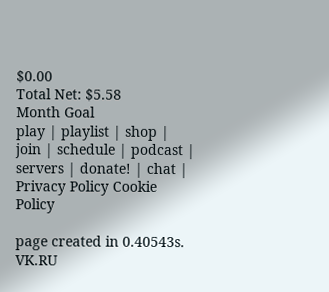$0.00
Total Net: $5.58
Month Goal
play | playlist | shop | join | schedule | podcast | servers | donate! | chat | Privacy Policy Cookie Policy

page created in 0.40543s. VK.RU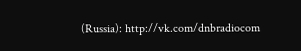(Russia): http://vk.com/dnbradiocom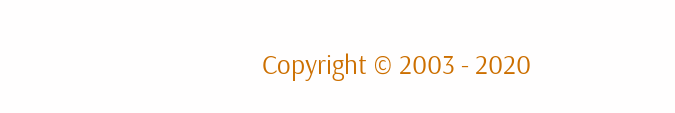Copyright © 2003 - 2020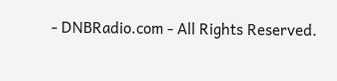- DNBRadio.com - All Rights Reserved.